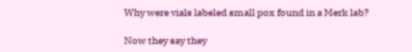Why were vials labeled small pox found in a Merk lab?

Now they say they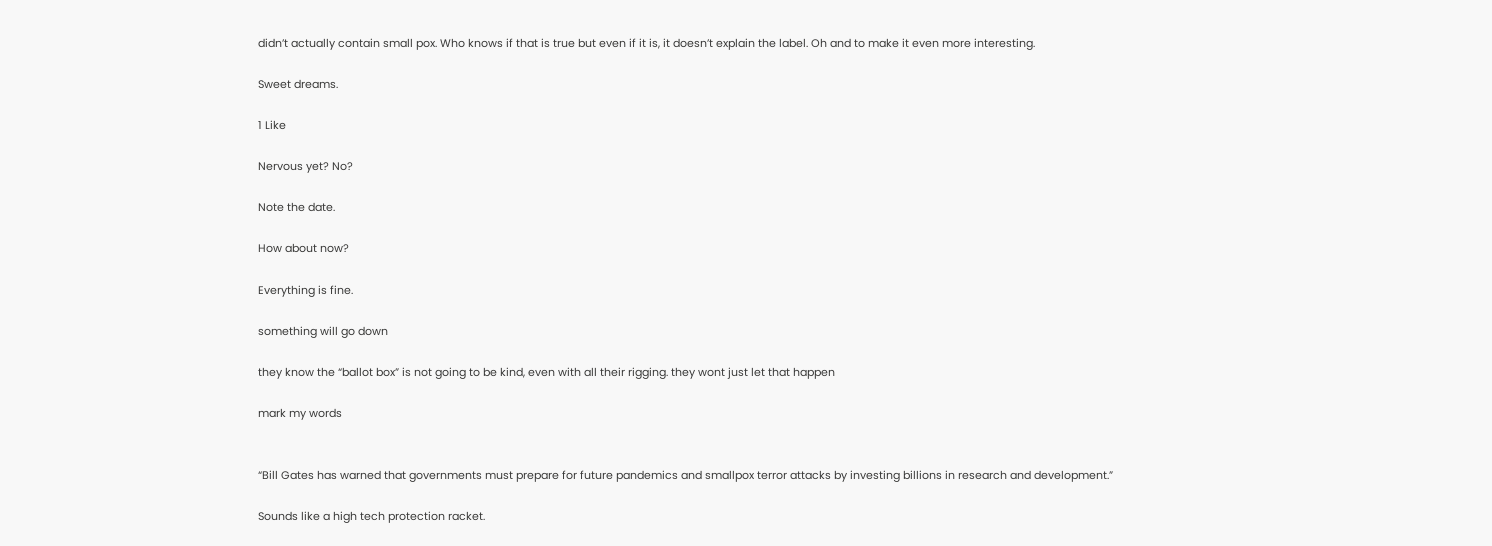didn’t actually contain small pox. Who knows if that is true but even if it is, it doesn’t explain the label. Oh and to make it even more interesting.

Sweet dreams.

1 Like

Nervous yet? No?

Note the date.

How about now?

Everything is fine.

something will go down

they know the “ballot box” is not going to be kind, even with all their rigging. they wont just let that happen

mark my words


“Bill Gates has warned that governments must prepare for future pandemics and smallpox terror attacks by investing billions in research and development.”

Sounds like a high tech protection racket.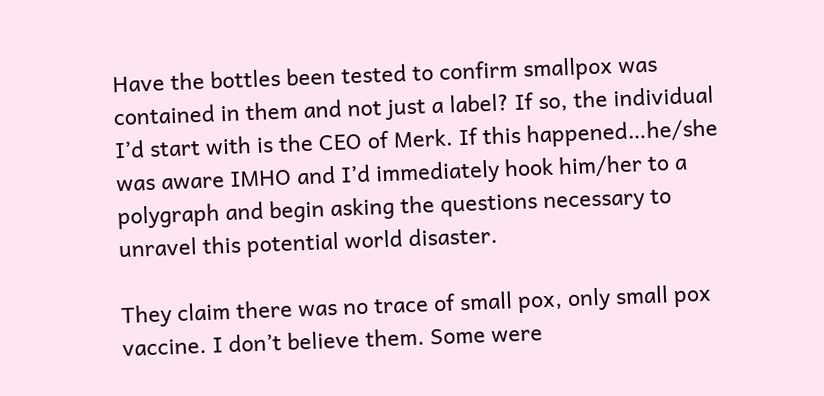Have the bottles been tested to confirm smallpox was contained in them and not just a label? If so, the individual I’d start with is the CEO of Merk. If this happened…he/she was aware IMHO and I’d immediately hook him/her to a polygraph and begin asking the questions necessary to unravel this potential world disaster.

They claim there was no trace of small pox, only small pox vaccine. I don’t believe them. Some were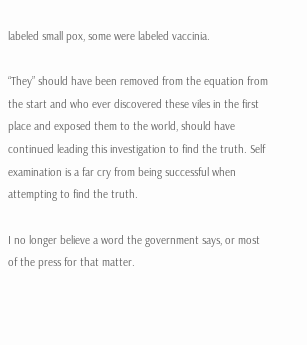labeled small pox, some were labeled vaccinia.

“They” should have been removed from the equation from the start and who ever discovered these viles in the first place and exposed them to the world, should have continued leading this investigation to find the truth. Self examination is a far cry from being successful when attempting to find the truth.

I no longer believe a word the government says, or most of the press for that matter.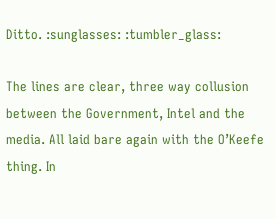Ditto. :sunglasses: :tumbler_glass:

The lines are clear, three way collusion between the Government, Intel and the media. All laid bare again with the O’Keefe thing. In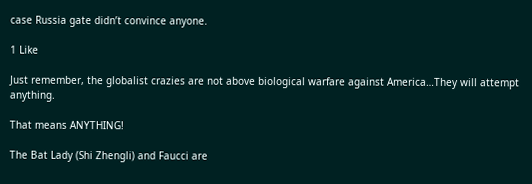case Russia gate didn’t convince anyone.

1 Like

Just remember, the globalist crazies are not above biological warfare against America…They will attempt anything.

That means ANYTHING!

The Bat Lady (Shi Zhengli) and Faucci are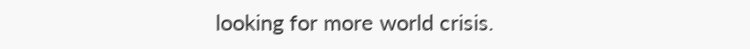looking for more world crisis.